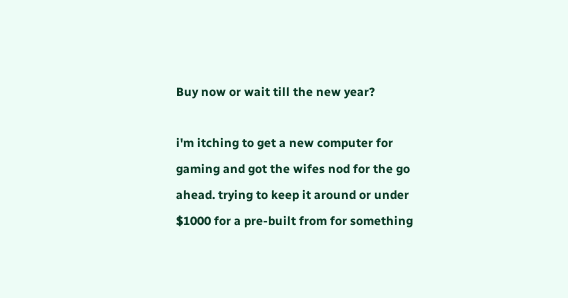Buy now or wait till the new year?

i'm itching to get a new computer for gaming and got the wifes nod for the go ahead. trying to keep it around or under $1000 for a pre-built from for something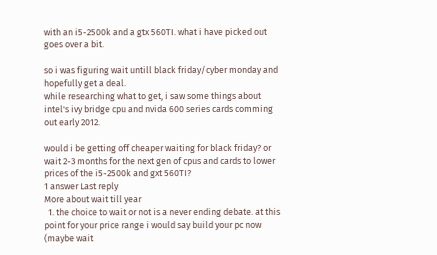with an i5-2500k and a gtx 560TI. what i have picked out goes over a bit.

so i was figuring wait untill black friday/cyber monday and hopefully get a deal.
while researching what to get, i saw some things about intel's ivy bridge cpu and nvida 600 series cards comming out early 2012.

would i be getting off cheaper waiting for black friday? or wait 2-3 months for the next gen of cpus and cards to lower prices of the i5-2500k and gxt 560TI?
1 answer Last reply
More about wait till year
  1. the choice to wait or not is a never ending debate. at this point for your price range i would say build your pc now (maybe wait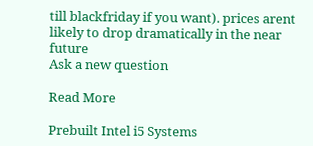till blackfriday if you want). prices arent likely to drop dramatically in the near future
Ask a new question

Read More

Prebuilt Intel i5 Systems